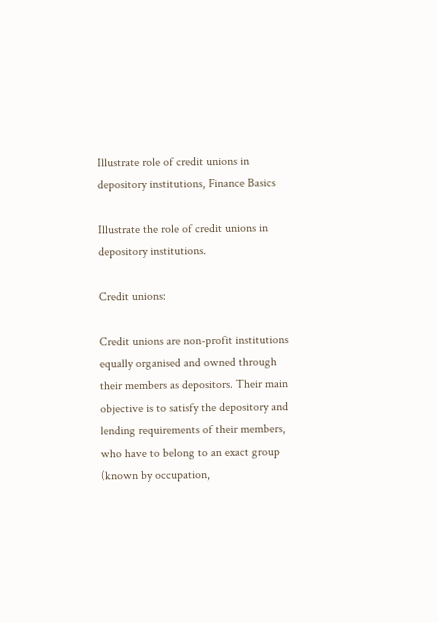Illustrate role of credit unions in depository institutions, Finance Basics

Illustrate the role of credit unions in depository institutions.

Credit unions:

Credit unions are non-profit institutions equally organised and owned through their members as depositors. Their main objective is to satisfy the depository and lending requirements of their members, who have to belong to an exact group (known by occupation,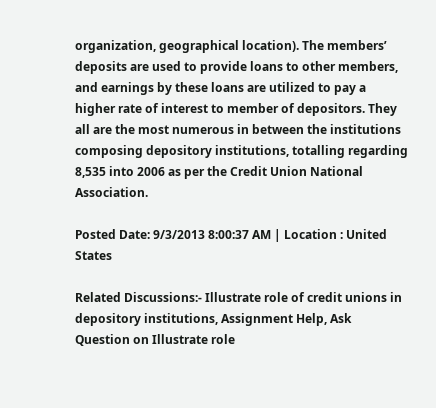organization, geographical location). The members’ deposits are used to provide loans to other members, and earnings by these loans are utilized to pay a higher rate of interest to member of depositors. They all are the most numerous in between the institutions composing depository institutions, totalling regarding 8,535 into 2006 as per the Credit Union National Association.

Posted Date: 9/3/2013 8:00:37 AM | Location : United States

Related Discussions:- Illustrate role of credit unions in depository institutions, Assignment Help, Ask Question on Illustrate role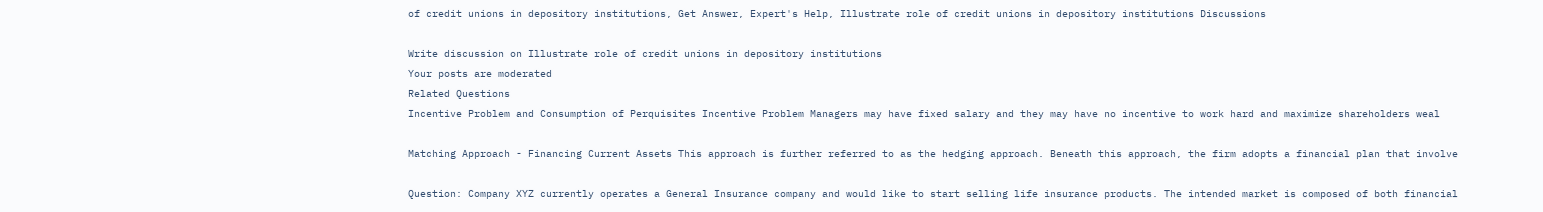of credit unions in depository institutions, Get Answer, Expert's Help, Illustrate role of credit unions in depository institutions Discussions

Write discussion on Illustrate role of credit unions in depository institutions
Your posts are moderated
Related Questions
Incentive Problem and Consumption of Perquisites Incentive Problem Managers may have fixed salary and they may have no incentive to work hard and maximize shareholders weal

Matching Approach - Financing Current Assets This approach is further referred to as the hedging approach. Beneath this approach, the firm adopts a financial plan that involve

Question: Company XYZ currently operates a General Insurance company and would like to start selling life insurance products. The intended market is composed of both financial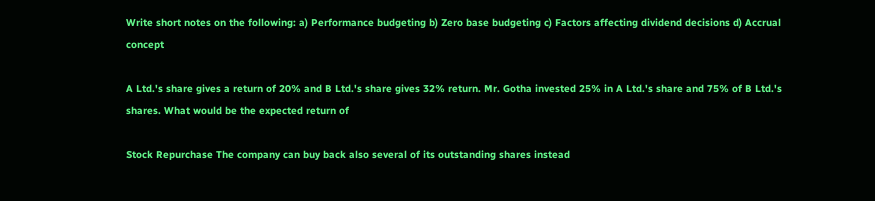Write short notes on the following: a) Performance budgeting b) Zero base budgeting c) Factors affecting dividend decisions d) Accrual concept

A Ltd.'s share gives a return of 20% and B Ltd.'s share gives 32% return. Mr. Gotha invested 25% in A Ltd.'s share and 75% of B Ltd.'s shares. What would be the expected return of

Stock Repurchase The company can buy back also several of its outstanding shares instead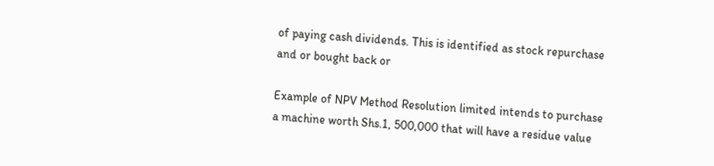of paying cash dividends. This is identified as stock repurchase and or bought back or

Example of NPV Method Resolution limited intends to purchase a machine worth Shs.1, 500,000 that will have a residue value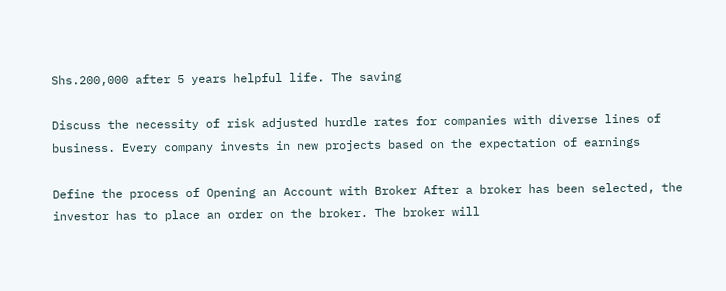Shs.200,000 after 5 years helpful life. The saving

Discuss the necessity of risk adjusted hurdle rates for companies with diverse lines of business. Every company invests in new projects based on the expectation of earnings

Define the process of Opening an Account with Broker After a broker has been selected, the investor has to place an order on the broker. The broker will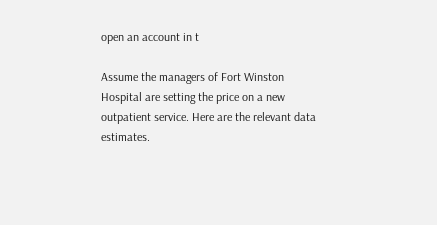open an account in t

Assume the managers of Fort Winston Hospital are setting the price on a new outpatient service. Here are the relevant data estimates.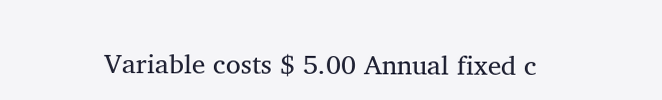Variable costs $ 5.00 Annual fixed c